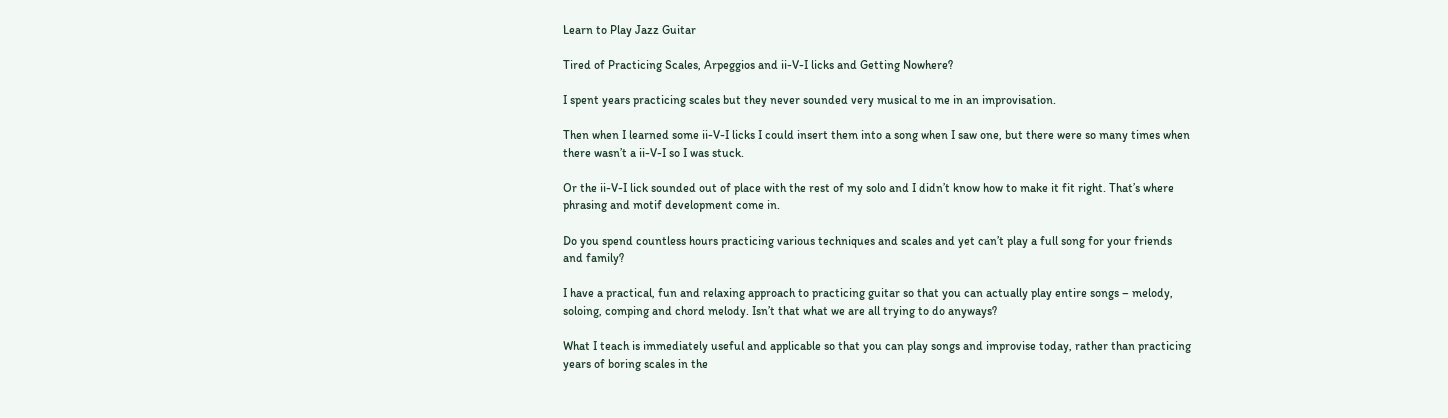Learn to Play Jazz Guitar

Tired of Practicing Scales, Arpeggios and ii-V-I licks and Getting Nowhere?

I spent years practicing scales but they never sounded very musical to me in an improvisation.

Then when I learned some ii-V-I licks I could insert them into a song when I saw one, but there were so many times when there wasn’t a ii-V-I so I was stuck.

Or the ii-V-I lick sounded out of place with the rest of my solo and I didn’t know how to make it fit right. That’s where phrasing and motif development come in.

Do you spend countless hours practicing various techniques and scales and yet can’t play a full song for your friends and family?

I have a practical, fun and relaxing approach to practicing guitar so that you can actually play entire songs – melody, soloing, comping and chord melody. Isn’t that what we are all trying to do anyways?

What I teach is immediately useful and applicable so that you can play songs and improvise today, rather than practicing years of boring scales in the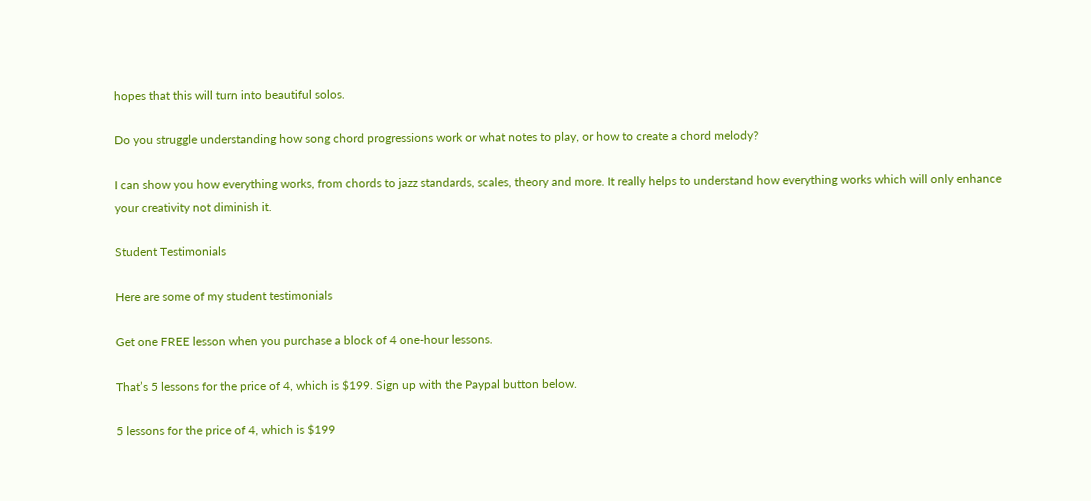hopes that this will turn into beautiful solos.

Do you struggle understanding how song chord progressions work or what notes to play, or how to create a chord melody?

I can show you how everything works, from chords to jazz standards, scales, theory and more. It really helps to understand how everything works which will only enhance your creativity not diminish it.

Student Testimonials

Here are some of my student testimonials

Get one FREE lesson when you purchase a block of 4 one-hour lessons.

That’s 5 lessons for the price of 4, which is $199. Sign up with the Paypal button below.

5 lessons for the price of 4, which is $199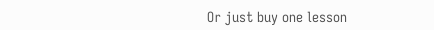Or just buy one lesson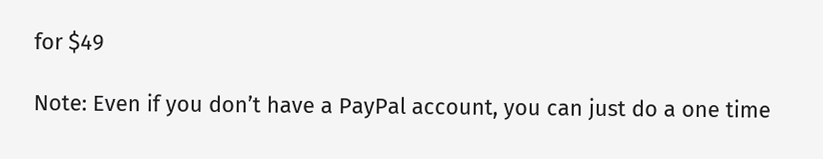for $49

Note: Even if you don’t have a PayPal account, you can just do a one time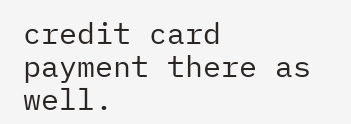credit card payment there as well.